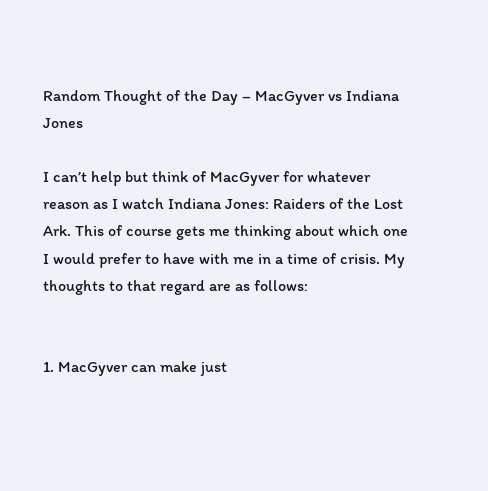Random Thought of the Day – MacGyver vs Indiana Jones

I can’t help but think of MacGyver for whatever reason as I watch Indiana Jones: Raiders of the Lost Ark. This of course gets me thinking about which one I would prefer to have with me in a time of crisis. My thoughts to that regard are as follows:


1. MacGyver can make just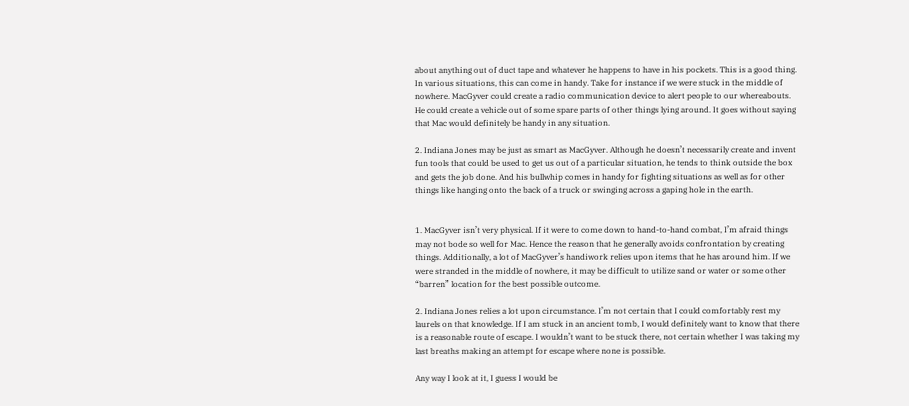about anything out of duct tape and whatever he happens to have in his pockets. This is a good thing. In various situations, this can come in handy. Take for instance if we were stuck in the middle of nowhere. MacGyver could create a radio communication device to alert people to our whereabouts. He could create a vehicle out of some spare parts of other things lying around. It goes without saying that Mac would definitely be handy in any situation.

2. Indiana Jones may be just as smart as MacGyver. Although he doesn’t necessarily create and invent fun tools that could be used to get us out of a particular situation, he tends to think outside the box and gets the job done. And his bullwhip comes in handy for fighting situations as well as for other things like hanging onto the back of a truck or swinging across a gaping hole in the earth.


1. MacGyver isn’t very physical. If it were to come down to hand-to-hand combat, I’m afraid things may not bode so well for Mac. Hence the reason that he generally avoids confrontation by creating things. Additionally, a lot of MacGyver’s handiwork relies upon items that he has around him. If we were stranded in the middle of nowhere, it may be difficult to utilize sand or water or some other “barren” location for the best possible outcome.

2. Indiana Jones relies a lot upon circumstance. I’m not certain that I could comfortably rest my laurels on that knowledge. If I am stuck in an ancient tomb, I would definitely want to know that there is a reasonable route of escape. I wouldn’t want to be stuck there, not certain whether I was taking my last breaths making an attempt for escape where none is possible.

Any way I look at it, I guess I would be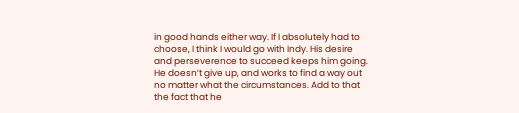in good hands either way. If I absolutely had to choose, I think I would go with Indy. His desire and perseverence to succeed keeps him going. He doesn’t give up, and works to find a way out no matter what the circumstances. Add to that the fact that he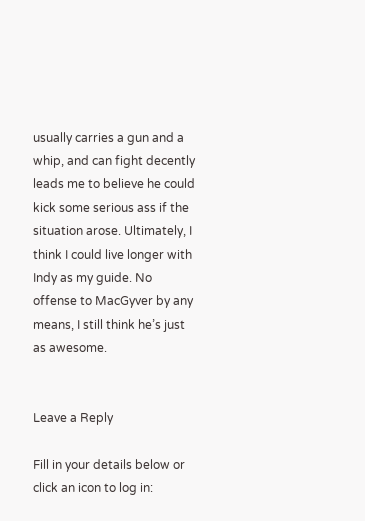usually carries a gun and a whip, and can fight decently leads me to believe he could kick some serious ass if the situation arose. Ultimately, I think I could live longer with Indy as my guide. No offense to MacGyver by any means, I still think he’s just as awesome.


Leave a Reply

Fill in your details below or click an icon to log in: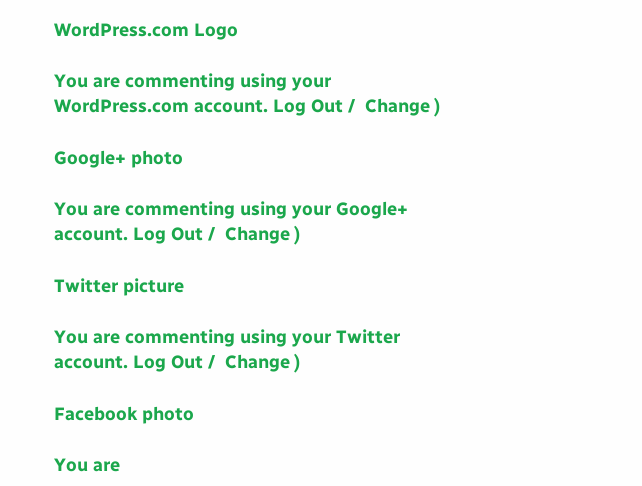WordPress.com Logo

You are commenting using your WordPress.com account. Log Out /  Change )

Google+ photo

You are commenting using your Google+ account. Log Out /  Change )

Twitter picture

You are commenting using your Twitter account. Log Out /  Change )

Facebook photo

You are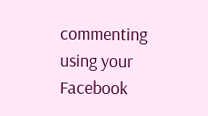commenting using your Facebook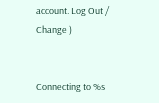account. Log Out /  Change )


Connecting to %s